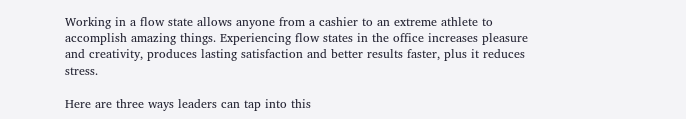Working in a flow state allows anyone from a cashier to an extreme athlete to accomplish amazing things. Experiencing flow states in the office increases pleasure and creativity, produces lasting satisfaction and better results faster, plus it reduces stress.

Here are three ways leaders can tap into this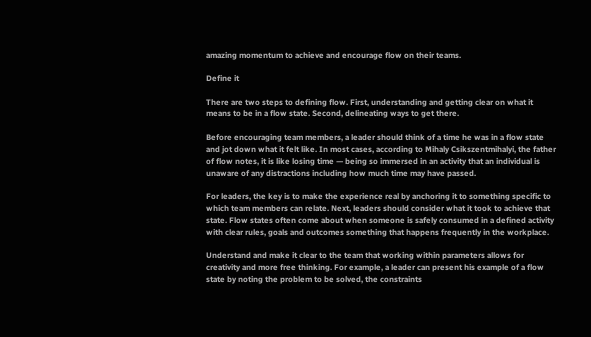amazing momentum to achieve and encourage flow on their teams.

Define it

There are two steps to defining flow. First, understanding and getting clear on what it means to be in a flow state. Second, delineating ways to get there.

Before encouraging team members, a leader should think of a time he was in a flow state and jot down what it felt like. In most cases, according to Mihaly Csikszentmihalyi, the father of flow notes, it is like losing time — being so immersed in an activity that an individual is unaware of any distractions including how much time may have passed.

For leaders, the key is to make the experience real by anchoring it to something specific to which team members can relate. Next, leaders should consider what it took to achieve that state. Flow states often come about when someone is safely consumed in a defined activity with clear rules, goals and outcomes something that happens frequently in the workplace.

Understand and make it clear to the team that working within parameters allows for creativity and more free thinking. For example, a leader can present his example of a flow state by noting the problem to be solved, the constraints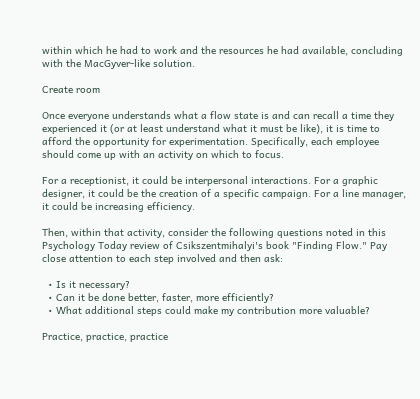within which he had to work and the resources he had available, concluding with the MacGyver-like solution.

Create room

Once everyone understands what a flow state is and can recall a time they experienced it (or at least understand what it must be like), it is time to afford the opportunity for experimentation. Specifically, each employee should come up with an activity on which to focus.

For a receptionist, it could be interpersonal interactions. For a graphic designer, it could be the creation of a specific campaign. For a line manager, it could be increasing efficiency.

Then, within that activity, consider the following questions noted in this Psychology Today review of Csikszentmihalyi's book "Finding Flow." Pay close attention to each step involved and then ask:

  • Is it necessary?
  • Can it be done better, faster, more efficiently?
  • What additional steps could make my contribution more valuable?

Practice, practice, practice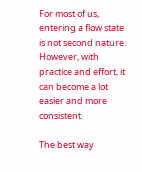For most of us, entering a flow state is not second nature. However, with practice and effort, it can become a lot easier and more consistent.

The best way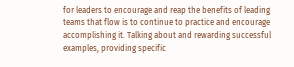for leaders to encourage and reap the benefits of leading teams that flow is to continue to practice and encourage accomplishing it. Talking about and rewarding successful examples, providing specific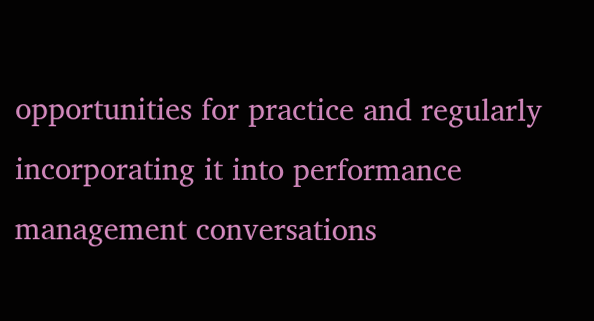opportunities for practice and regularly incorporating it into performance management conversations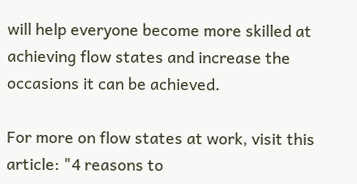will help everyone become more skilled at achieving flow states and increase the occasions it can be achieved.

For more on flow states at work, visit this article: "4 reasons to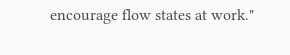encourage flow states at work."